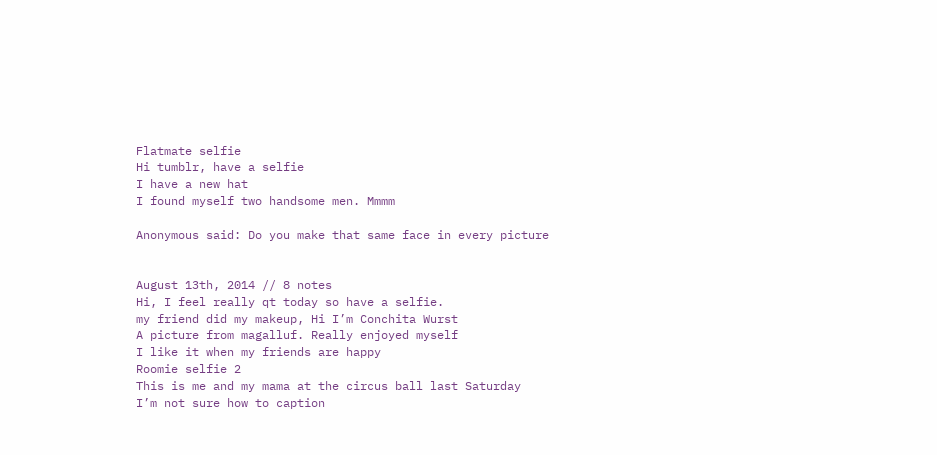Flatmate selfie
Hi tumblr, have a selfie
I have a new hat
I found myself two handsome men. Mmmm

Anonymous said: Do you make that same face in every picture


August 13th, 2014 // 8 notes
Hi, I feel really qt today so have a selfie.
my friend did my makeup, Hi I’m Conchita Wurst
A picture from magalluf. Really enjoyed myself
I like it when my friends are happy
Roomie selfie 2
This is me and my mama at the circus ball last Saturday
I’m not sure how to caption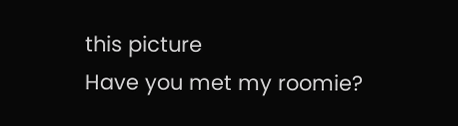this picture
Have you met my roomie?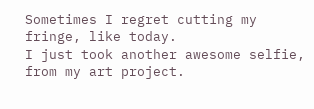Sometimes I regret cutting my fringe, like today.
I just took another awesome selfie, from my art project.